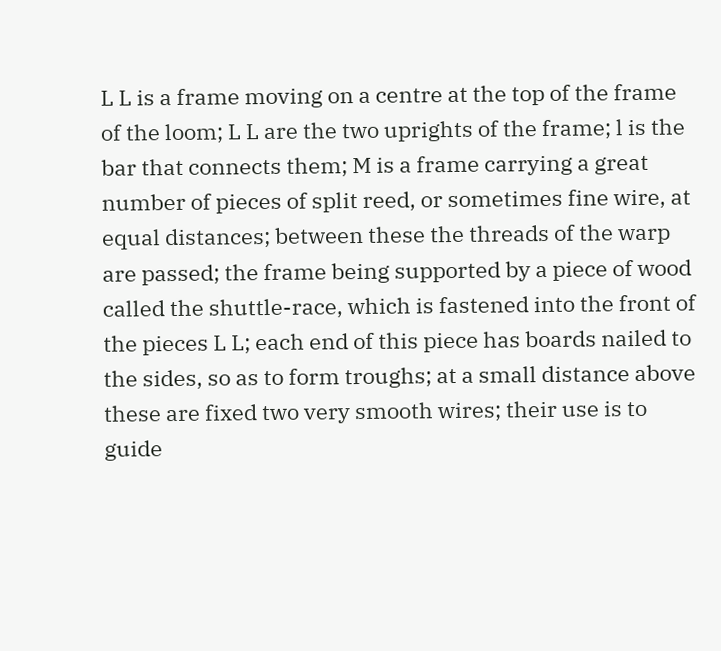L L is a frame moving on a centre at the top of the frame of the loom; L L are the two uprights of the frame; l is the bar that connects them; M is a frame carrying a great number of pieces of split reed, or sometimes fine wire, at equal distances; between these the threads of the warp are passed; the frame being supported by a piece of wood called the shuttle-race, which is fastened into the front of the pieces L L; each end of this piece has boards nailed to the sides, so as to form troughs; at a small distance above these are fixed two very smooth wires; their use is to guide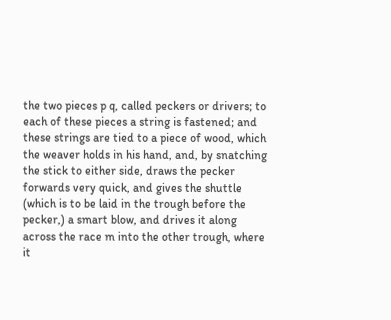the two pieces p q, called peckers or drivers; to each of these pieces a string is fastened; and these strings are tied to a piece of wood, which the weaver holds in his hand, and, by snatching the stick to either side, draws the pecker forwards very quick, and gives the shuttle (which is to be laid in the trough before the pecker,) a smart blow, and drives it along across the race m into the other trough, where it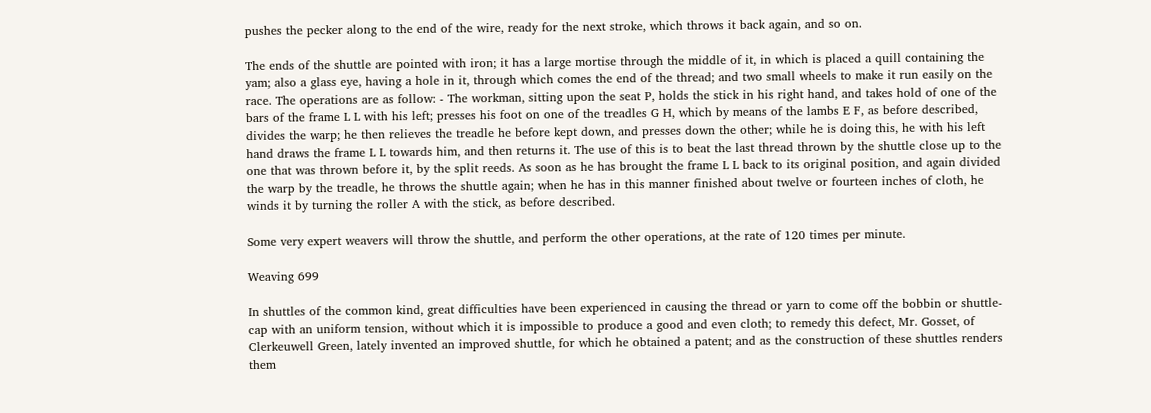pushes the pecker along to the end of the wire, ready for the next stroke, which throws it back again, and so on.

The ends of the shuttle are pointed with iron; it has a large mortise through the middle of it, in which is placed a quill containing the yam; also a glass eye, having a hole in it, through which comes the end of the thread; and two small wheels to make it run easily on the race. The operations are as follow: - The workman, sitting upon the seat P, holds the stick in his right hand, and takes hold of one of the bars of the frame L L with his left; presses his foot on one of the treadles G H, which by means of the lambs E F, as before described, divides the warp; he then relieves the treadle he before kept down, and presses down the other; while he is doing this, he with his left hand draws the frame L L towards him, and then returns it. The use of this is to beat the last thread thrown by the shuttle close up to the one that was thrown before it, by the split reeds. As soon as he has brought the frame L L back to its original position, and again divided the warp by the treadle, he throws the shuttle again; when he has in this manner finished about twelve or fourteen inches of cloth, he winds it by turning the roller A with the stick, as before described.

Some very expert weavers will throw the shuttle, and perform the other operations, at the rate of 120 times per minute.

Weaving 699

In shuttles of the common kind, great difficulties have been experienced in causing the thread or yarn to come off the bobbin or shuttle-cap with an uniform tension, without which it is impossible to produce a good and even cloth; to remedy this defect, Mr. Gosset, of Clerkeuwell Green, lately invented an improved shuttle, for which he obtained a patent; and as the construction of these shuttles renders them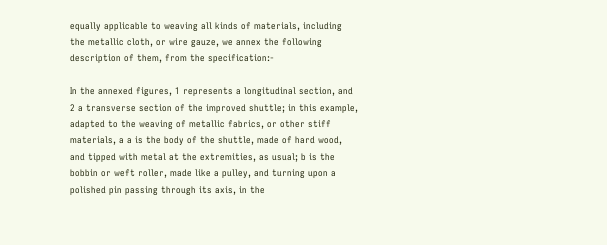equally applicable to weaving all kinds of materials, including the metallic cloth, or wire gauze, we annex the following description of them, from the specification:-

In the annexed figures, 1 represents a longitudinal section, and 2 a transverse section of the improved shuttle; in this example, adapted to the weaving of metallic fabrics, or other stiff materials, a a is the body of the shuttle, made of hard wood, and tipped with metal at the extremities, as usual; b is the bobbin or weft roller, made like a pulley, and turning upon a polished pin passing through its axis, in the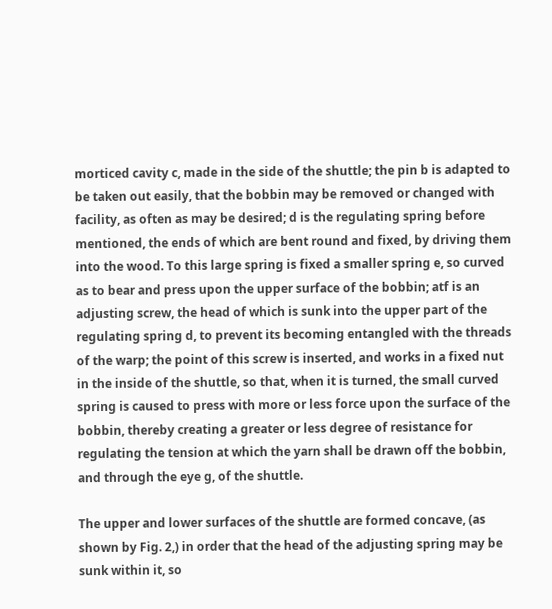morticed cavity c, made in the side of the shuttle; the pin b is adapted to be taken out easily, that the bobbin may be removed or changed with facility, as often as may be desired; d is the regulating spring before mentioned, the ends of which are bent round and fixed, by driving them into the wood. To this large spring is fixed a smaller spring e, so curved as to bear and press upon the upper surface of the bobbin; atf is an adjusting screw, the head of which is sunk into the upper part of the regulating spring d, to prevent its becoming entangled with the threads of the warp; the point of this screw is inserted, and works in a fixed nut in the inside of the shuttle, so that, when it is turned, the small curved spring is caused to press with more or less force upon the surface of the bobbin, thereby creating a greater or less degree of resistance for regulating the tension at which the yarn shall be drawn off the bobbin, and through the eye g, of the shuttle.

The upper and lower surfaces of the shuttle are formed concave, (as shown by Fig. 2,) in order that the head of the adjusting spring may be sunk within it, so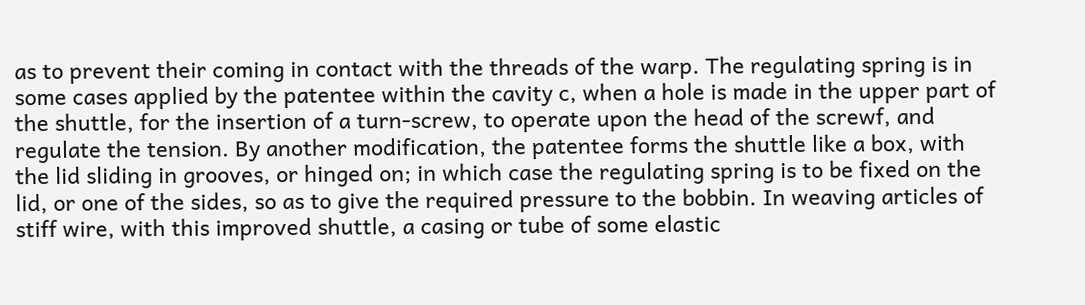as to prevent their coming in contact with the threads of the warp. The regulating spring is in some cases applied by the patentee within the cavity c, when a hole is made in the upper part of the shuttle, for the insertion of a turn-screw, to operate upon the head of the screwf, and regulate the tension. By another modification, the patentee forms the shuttle like a box, with the lid sliding in grooves, or hinged on; in which case the regulating spring is to be fixed on the lid, or one of the sides, so as to give the required pressure to the bobbin. In weaving articles of stiff wire, with this improved shuttle, a casing or tube of some elastic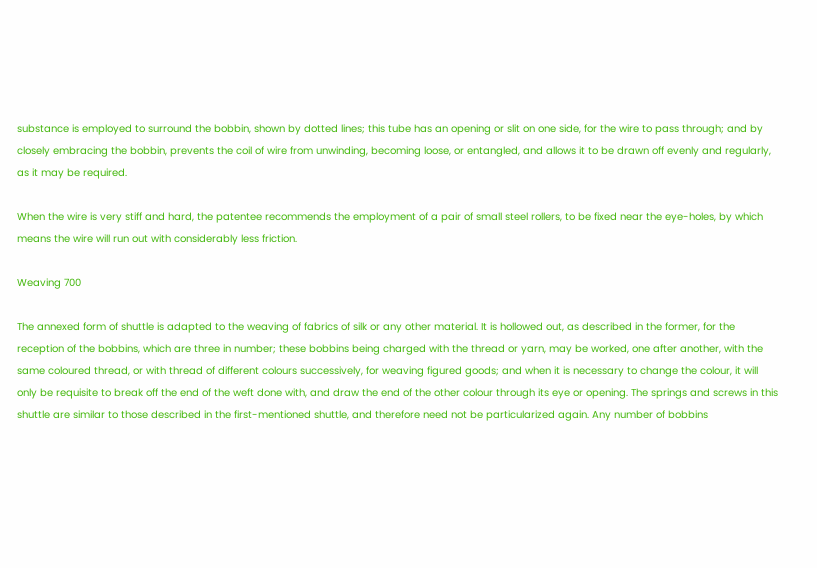substance is employed to surround the bobbin, shown by dotted lines; this tube has an opening or slit on one side, for the wire to pass through; and by closely embracing the bobbin, prevents the coil of wire from unwinding, becoming loose, or entangled, and allows it to be drawn off evenly and regularly, as it may be required.

When the wire is very stiff and hard, the patentee recommends the employment of a pair of small steel rollers, to be fixed near the eye-holes, by which means the wire will run out with considerably less friction.

Weaving 700

The annexed form of shuttle is adapted to the weaving of fabrics of silk or any other material. It is hollowed out, as described in the former, for the reception of the bobbins, which are three in number; these bobbins being charged with the thread or yarn, may be worked, one after another, with the same coloured thread, or with thread of different colours successively, for weaving figured goods; and when it is necessary to change the colour, it will only be requisite to break off the end of the weft done with, and draw the end of the other colour through its eye or opening. The springs and screws in this shuttle are similar to those described in the first-mentioned shuttle, and therefore need not be particularized again. Any number of bobbins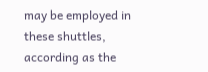may be employed in these shuttles, according as the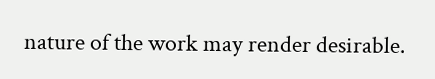nature of the work may render desirable.